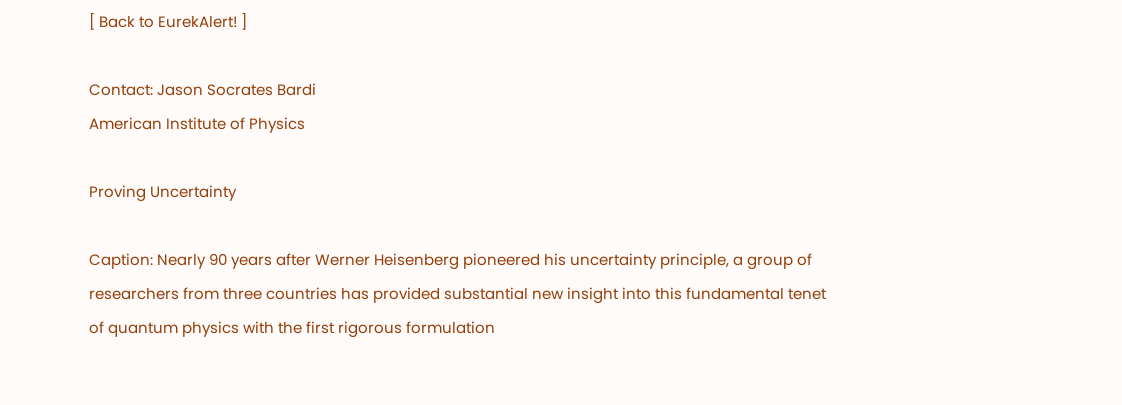[ Back to EurekAlert! ]

Contact: Jason Socrates Bardi
American Institute of Physics

Proving Uncertainty

Caption: Nearly 90 years after Werner Heisenberg pioneered his uncertainty principle, a group of researchers from three countries has provided substantial new insight into this fundamental tenet of quantum physics with the first rigorous formulation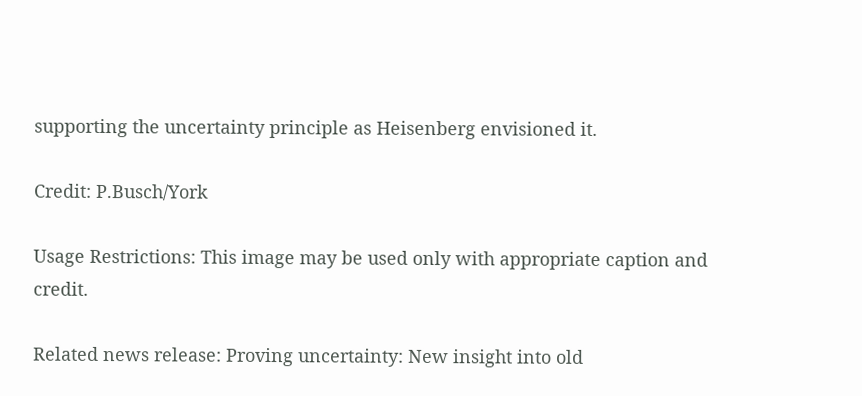supporting the uncertainty principle as Heisenberg envisioned it.

Credit: P.Busch/York

Usage Restrictions: This image may be used only with appropriate caption and credit.

Related news release: Proving uncertainty: New insight into old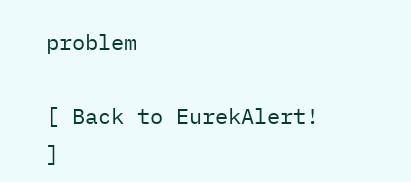problem

[ Back to EurekAlert! ]